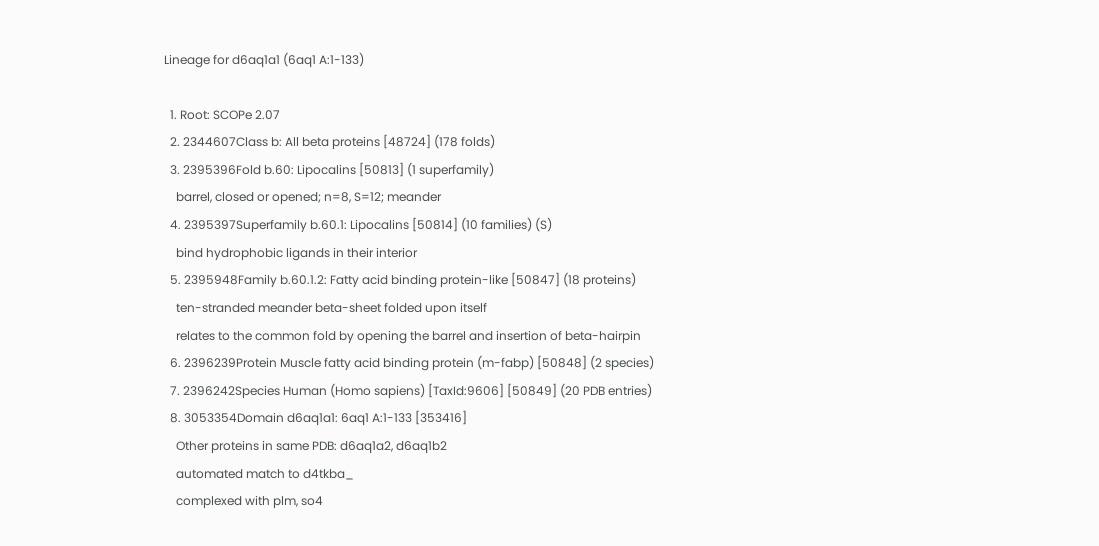Lineage for d6aq1a1 (6aq1 A:1-133)

  1. Root: SCOPe 2.07
  2. 2344607Class b: All beta proteins [48724] (178 folds)
  3. 2395396Fold b.60: Lipocalins [50813] (1 superfamily)
    barrel, closed or opened; n=8, S=12; meander
  4. 2395397Superfamily b.60.1: Lipocalins [50814] (10 families) (S)
    bind hydrophobic ligands in their interior
  5. 2395948Family b.60.1.2: Fatty acid binding protein-like [50847] (18 proteins)
    ten-stranded meander beta-sheet folded upon itself
    relates to the common fold by opening the barrel and insertion of beta-hairpin
  6. 2396239Protein Muscle fatty acid binding protein (m-fabp) [50848] (2 species)
  7. 2396242Species Human (Homo sapiens) [TaxId:9606] [50849] (20 PDB entries)
  8. 3053354Domain d6aq1a1: 6aq1 A:1-133 [353416]
    Other proteins in same PDB: d6aq1a2, d6aq1b2
    automated match to d4tkba_
    complexed with plm, so4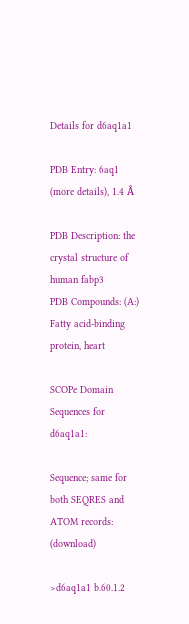Details for d6aq1a1

PDB Entry: 6aq1 (more details), 1.4 Å

PDB Description: the crystal structure of human fabp3
PDB Compounds: (A:) Fatty acid-binding protein, heart

SCOPe Domain Sequences for d6aq1a1:

Sequence; same for both SEQRES and ATOM records: (download)

>d6aq1a1 b.60.1.2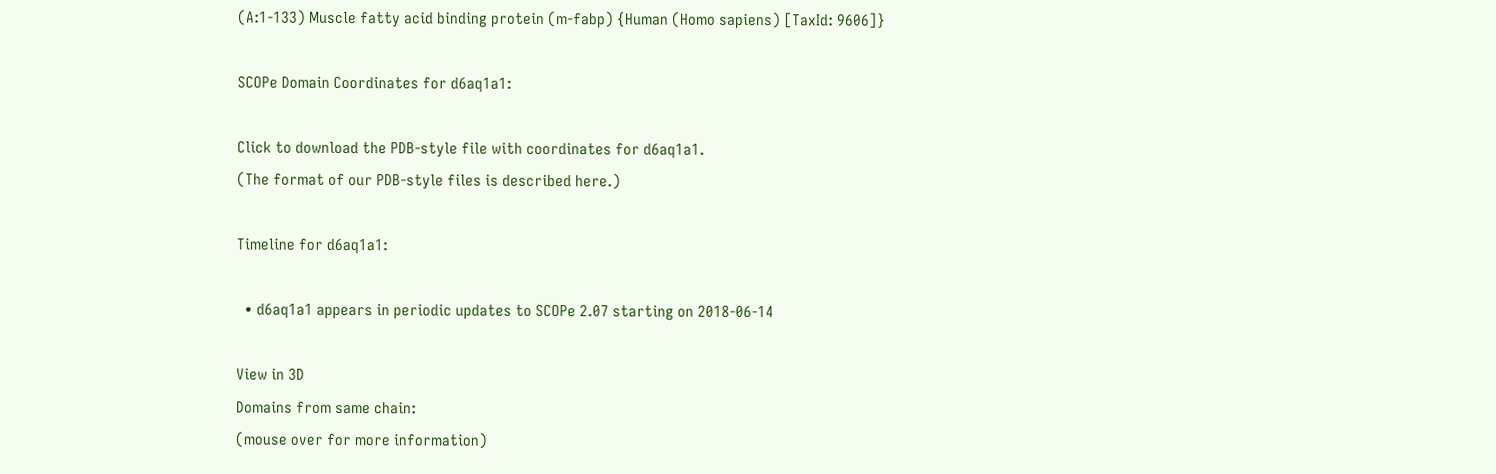(A:1-133) Muscle fatty acid binding protein (m-fabp) {Human (Homo sapiens) [TaxId: 9606]}

SCOPe Domain Coordinates for d6aq1a1:

Click to download the PDB-style file with coordinates for d6aq1a1.
(The format of our PDB-style files is described here.)

Timeline for d6aq1a1:

  • d6aq1a1 appears in periodic updates to SCOPe 2.07 starting on 2018-06-14

View in 3D
Domains from same chain:
(mouse over for more information)